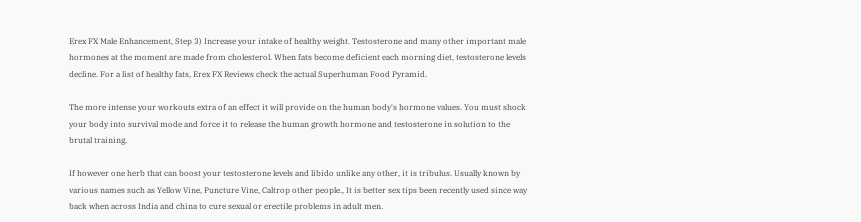Erex FX Male Enhancement, Step 3) Increase your intake of healthy weight. Testosterone and many other important male hormones at the moment are made from cholesterol. When fats become deficient each morning diet, testosterone levels decline. For a list of healthy fats, Erex FX Reviews check the actual Superhuman Food Pyramid.

The more intense your workouts extra of an effect it will provide on the human body's hormone values. You must shock your body into survival mode and force it to release the human growth hormone and testosterone in solution to the brutal training.

If however one herb that can boost your testosterone levels and libido unlike any other, it is tribulus. Usually known by various names such as Yellow Vine, Puncture Vine, Caltrop other people., It is better sex tips been recently used since way back when across India and china to cure sexual or erectile problems in adult men.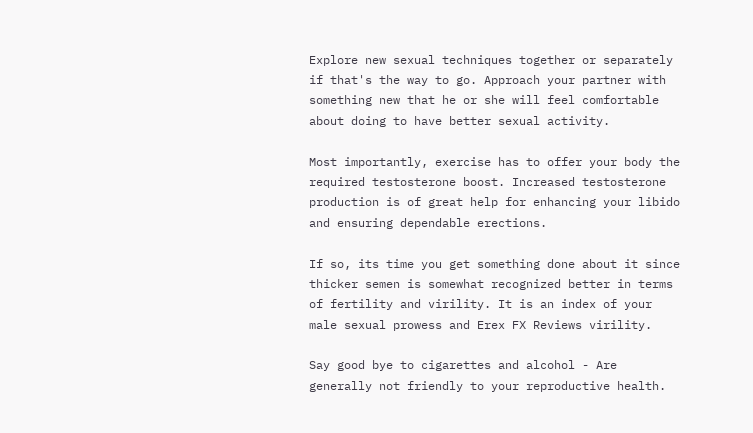Explore new sexual techniques together or separately if that's the way to go. Approach your partner with something new that he or she will feel comfortable about doing to have better sexual activity.

Most importantly, exercise has to offer your body the required testosterone boost. Increased testosterone production is of great help for enhancing your libido and ensuring dependable erections.

If so, its time you get something done about it since thicker semen is somewhat recognized better in terms of fertility and virility. It is an index of your male sexual prowess and Erex FX Reviews virility.

Say good bye to cigarettes and alcohol - Are generally not friendly to your reproductive health.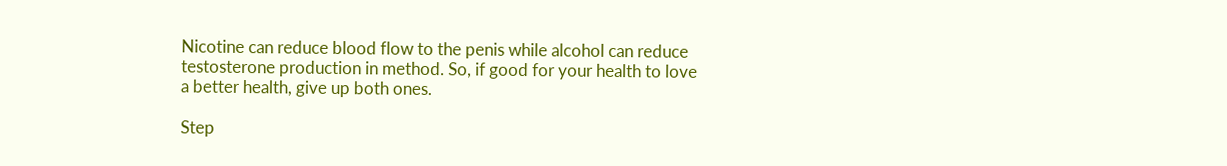Nicotine can reduce blood flow to the penis while alcohol can reduce testosterone production in method. So, if good for your health to love a better health, give up both ones.

Step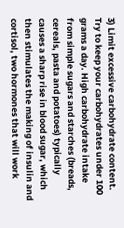3) Limit excessive carbohydrate content. Try to keep your carbohydrates under 100 grams a day. High carbohydrate intake from simple sugars and starches (breads, cereals, pasta and potatoes) typically causes a sharp rise in blood sugar, which then stimulates the making of insulin and cortisol, two hormones that will work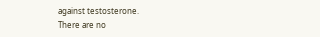against testosterone.
There are no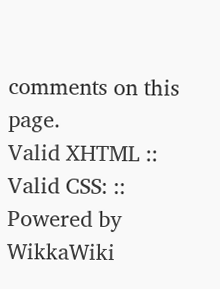comments on this page.
Valid XHTML :: Valid CSS: :: Powered by WikkaWiki